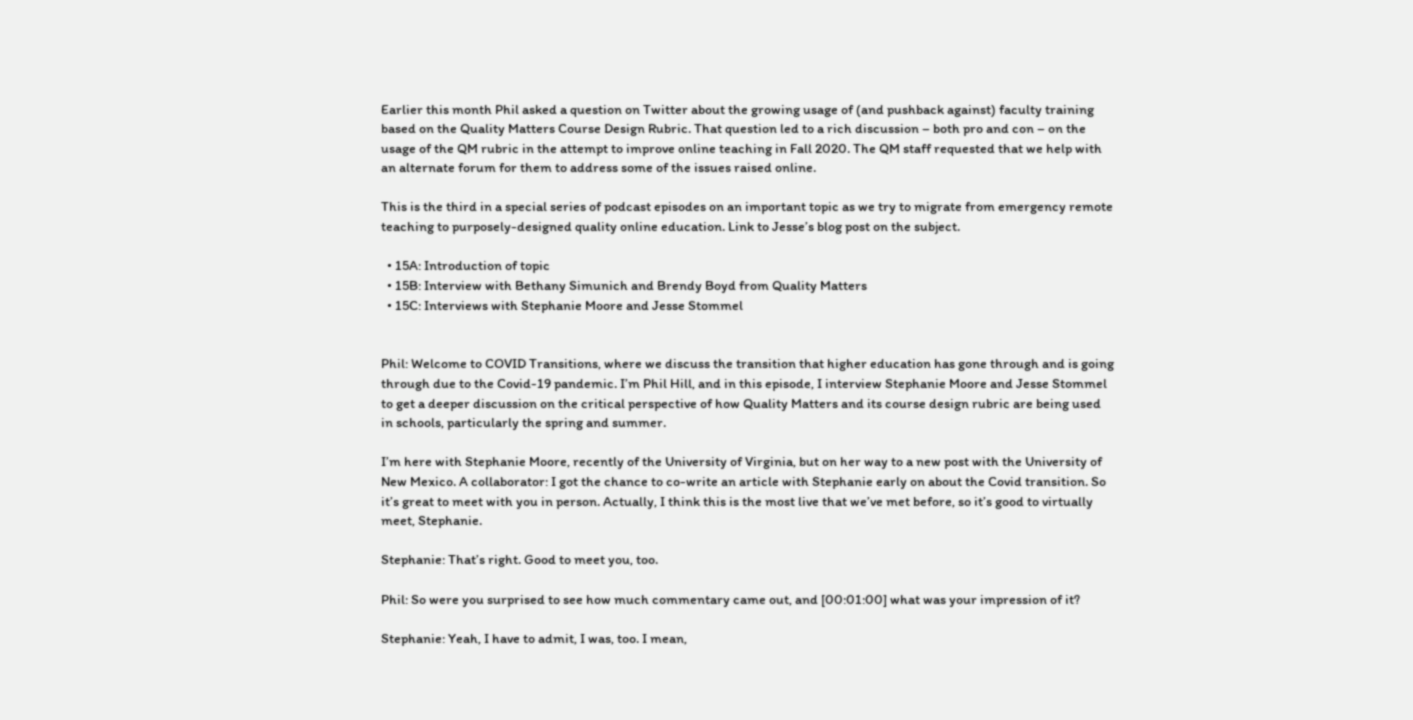Earlier this month Phil asked a question on Twitter about the growing usage of (and pushback against) faculty training based on the Quality Matters Course Design Rubric. That question led to a rich discussion – both pro and con – on the usage of the QM rubric in the attempt to improve online teaching in Fall 2020. The QM staff requested that we help with an alternate forum for them to address some of the issues raised online.

This is the third in a special series of podcast episodes on an important topic as we try to migrate from emergency remote teaching to purposely-designed quality online education. Link to Jesse’s blog post on the subject.

  • 15A: Introduction of topic
  • 15B: Interview with Bethany Simunich and Brendy Boyd from Quality Matters
  • 15C: Interviews with Stephanie Moore and Jesse Stommel


Phil: Welcome to COVID Transitions, where we discuss the transition that higher education has gone through and is going through due to the Covid-19 pandemic. I’m Phil Hill, and in this episode, I interview Stephanie Moore and Jesse Stommel to get a deeper discussion on the critical perspective of how Quality Matters and its course design rubric are being used in schools, particularly the spring and summer.

I’m here with Stephanie Moore, recently of the University of Virginia, but on her way to a new post with the University of New Mexico. A collaborator: I got the chance to co-write an article with Stephanie early on about the Covid transition. So it’s great to meet with you in person. Actually, I think this is the most live that we’ve met before, so it’s good to virtually meet, Stephanie.

Stephanie: That’s right. Good to meet you, too.

Phil: So were you surprised to see how much commentary came out, and [00:01:00] what was your impression of it?

Stephanie: Yeah, I have to admit, I was, too. I mean,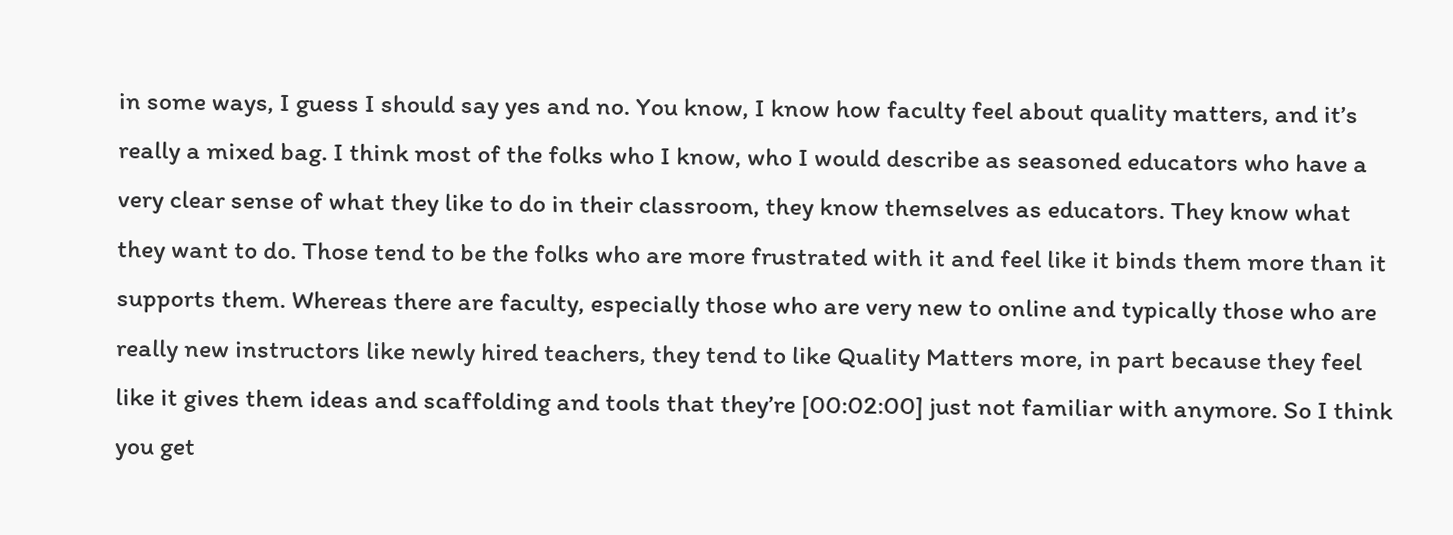in some ways, I guess I should say yes and no. You know, I know how faculty feel about quality matters, and it’s really a mixed bag. I think most of the folks who I know, who I would describe as seasoned educators who have a very clear sense of what they like to do in their classroom, they know themselves as educators. They know what they want to do. Those tend to be the folks who are more frustrated with it and feel like it binds them more than it supports them. Whereas there are faculty, especially those who are very new to online and typically those who are really new instructors like newly hired teachers, they tend to like Quality Matters more, in part because they feel like it gives them ideas and scaffolding and tools that they’re [00:02:00] just not familiar with anymore. So I think you get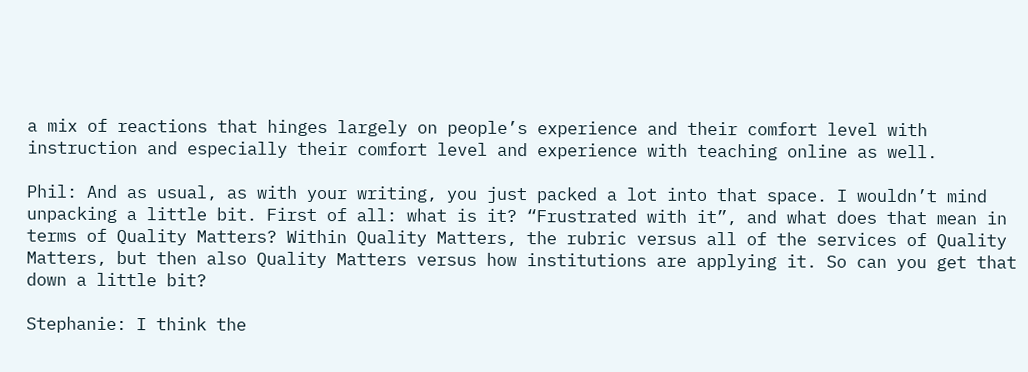a mix of reactions that hinges largely on people’s experience and their comfort level with instruction and especially their comfort level and experience with teaching online as well.

Phil: And as usual, as with your writing, you just packed a lot into that space. I wouldn’t mind unpacking a little bit. First of all: what is it? “Frustrated with it”, and what does that mean in terms of Quality Matters? Within Quality Matters, the rubric versus all of the services of Quality Matters, but then also Quality Matters versus how institutions are applying it. So can you get that down a little bit?

Stephanie: I think the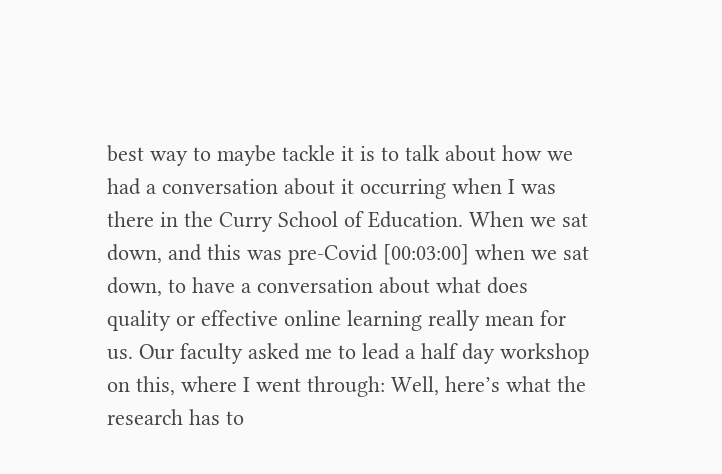best way to maybe tackle it is to talk about how we had a conversation about it occurring when I was there in the Curry School of Education. When we sat down, and this was pre-Covid [00:03:00] when we sat down, to have a conversation about what does quality or effective online learning really mean for us. Our faculty asked me to lead a half day workshop on this, where I went through: Well, here’s what the research has to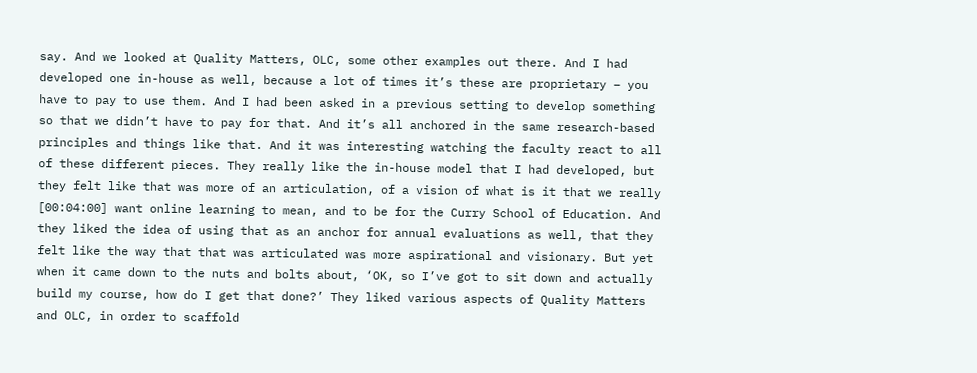say. And we looked at Quality Matters, OLC, some other examples out there. And I had developed one in-house as well, because a lot of times it’s these are proprietary – you have to pay to use them. And I had been asked in a previous setting to develop something so that we didn’t have to pay for that. And it’s all anchored in the same research-based principles and things like that. And it was interesting watching the faculty react to all of these different pieces. They really like the in-house model that I had developed, but they felt like that was more of an articulation, of a vision of what is it that we really [00:04:00] want online learning to mean, and to be for the Curry School of Education. And they liked the idea of using that as an anchor for annual evaluations as well, that they felt like the way that that was articulated was more aspirational and visionary. But yet when it came down to the nuts and bolts about, ‘OK, so I’ve got to sit down and actually build my course, how do I get that done?’ They liked various aspects of Quality Matters and OLC, in order to scaffold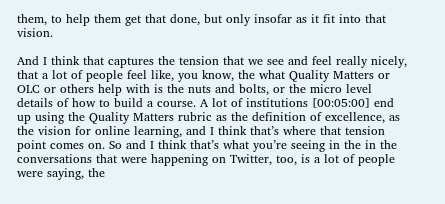them, to help them get that done, but only insofar as it fit into that vision.

And I think that captures the tension that we see and feel really nicely, that a lot of people feel like, you know, the what Quality Matters or OLC or others help with is the nuts and bolts, or the micro level details of how to build a course. A lot of institutions [00:05:00] end up using the Quality Matters rubric as the definition of excellence, as the vision for online learning, and I think that’s where that tension point comes on. So and I think that’s what you’re seeing in the in the conversations that were happening on Twitter, too, is a lot of people were saying, the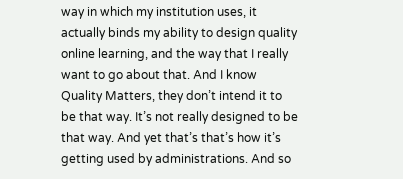way in which my institution uses, it actually binds my ability to design quality online learning, and the way that I really want to go about that. And I know Quality Matters, they don’t intend it to be that way. It’s not really designed to be that way. And yet that’s that’s how it’s getting used by administrations. And so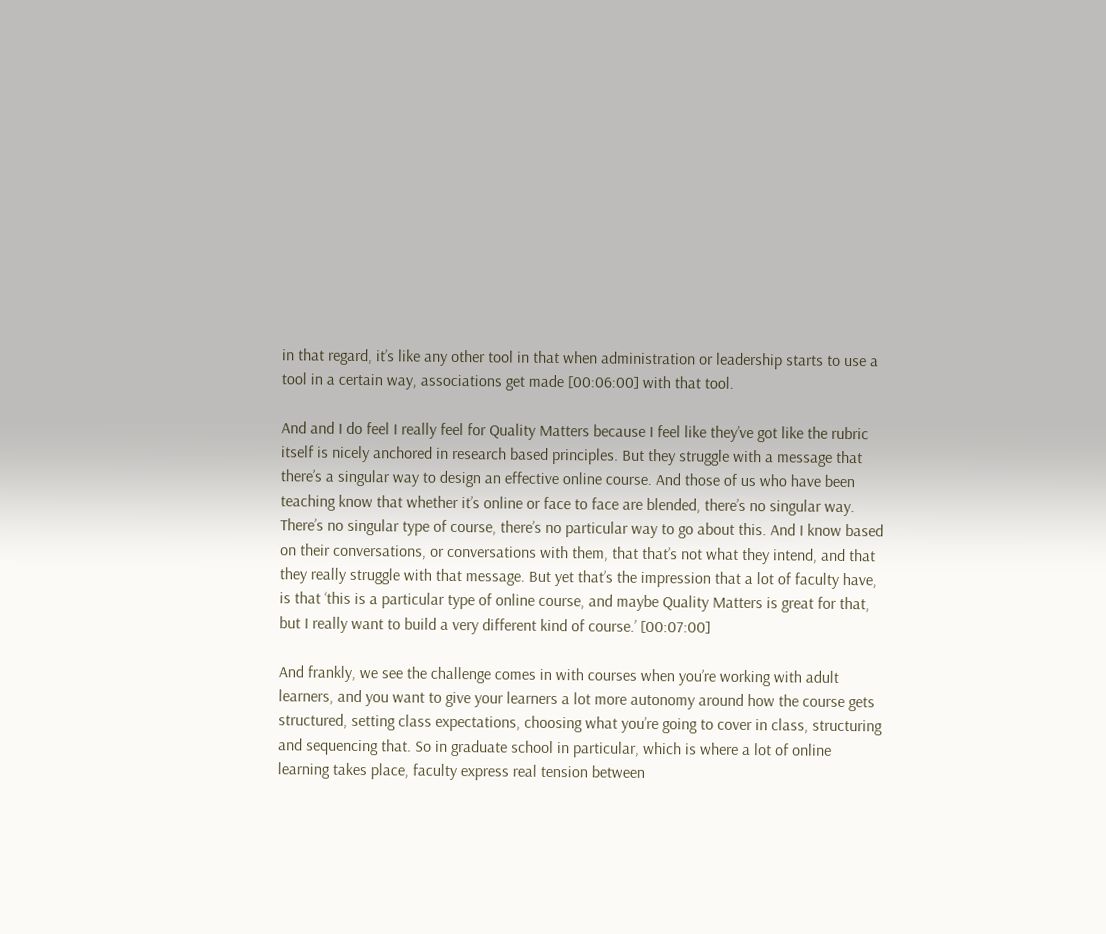in that regard, it’s like any other tool in that when administration or leadership starts to use a tool in a certain way, associations get made [00:06:00] with that tool.

And and I do feel I really feel for Quality Matters because I feel like they’ve got like the rubric itself is nicely anchored in research based principles. But they struggle with a message that there’s a singular way to design an effective online course. And those of us who have been teaching know that whether it’s online or face to face are blended, there’s no singular way. There’s no singular type of course, there’s no particular way to go about this. And I know based on their conversations, or conversations with them, that that’s not what they intend, and that they really struggle with that message. But yet that’s the impression that a lot of faculty have, is that ‘this is a particular type of online course, and maybe Quality Matters is great for that, but I really want to build a very different kind of course.’ [00:07:00]

And frankly, we see the challenge comes in with courses when you’re working with adult learners, and you want to give your learners a lot more autonomy around how the course gets structured, setting class expectations, choosing what you’re going to cover in class, structuring and sequencing that. So in graduate school in particular, which is where a lot of online learning takes place, faculty express real tension between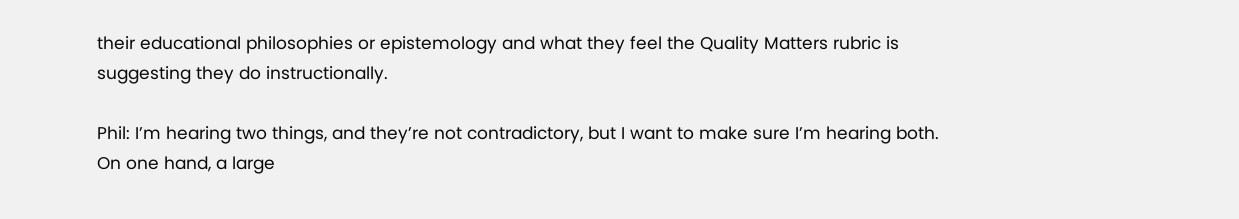their educational philosophies or epistemology and what they feel the Quality Matters rubric is suggesting they do instructionally.

Phil: I’m hearing two things, and they’re not contradictory, but I want to make sure I’m hearing both. On one hand, a large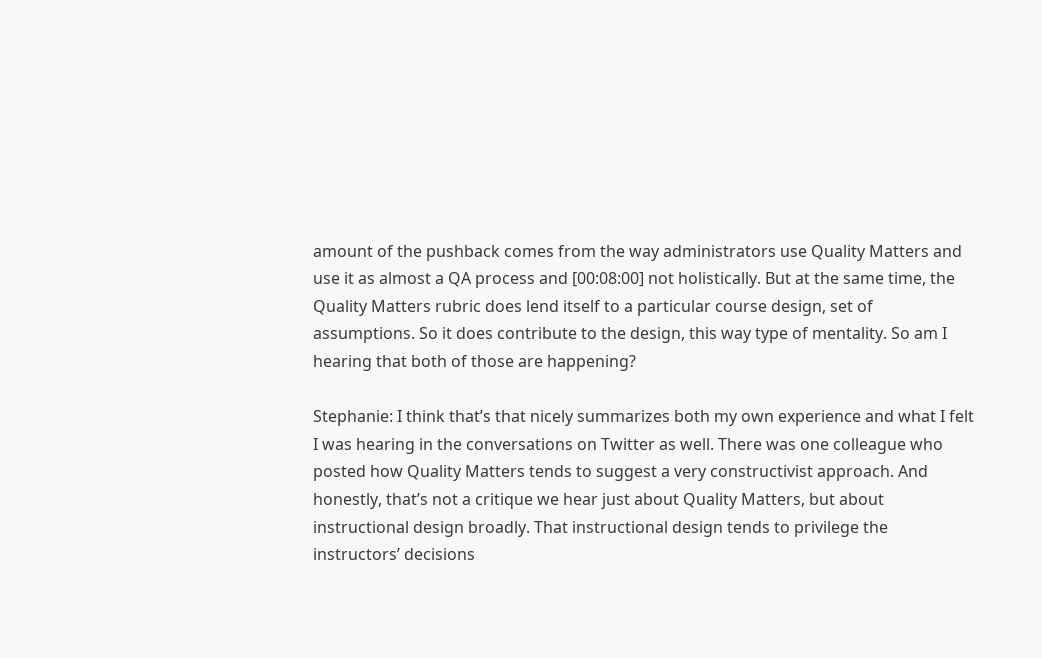amount of the pushback comes from the way administrators use Quality Matters and use it as almost a QA process and [00:08:00] not holistically. But at the same time, the Quality Matters rubric does lend itself to a particular course design, set of assumptions. So it does contribute to the design, this way type of mentality. So am I hearing that both of those are happening?

Stephanie: I think that’s that nicely summarizes both my own experience and what I felt I was hearing in the conversations on Twitter as well. There was one colleague who posted how Quality Matters tends to suggest a very constructivist approach. And honestly, that’s not a critique we hear just about Quality Matters, but about instructional design broadly. That instructional design tends to privilege the instructors’ decisions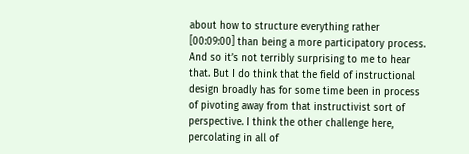about how to structure everything rather [00:09:00] than being a more participatory process. And so it’s not terribly surprising to me to hear that. But I do think that the field of instructional design broadly has for some time been in process of pivoting away from that instructivist sort of perspective. I think the other challenge here, percolating in all of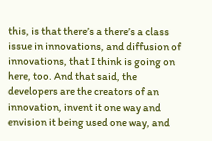this, is that there’s a there’s a class issue in innovations, and diffusion of innovations, that I think is going on here, too. And that said, the developers are the creators of an innovation, invent it one way and envision it being used one way, and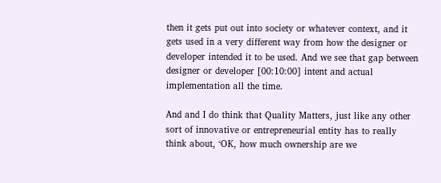then it gets put out into society or whatever context, and it gets used in a very different way from how the designer or developer intended it to be used. And we see that gap between designer or developer [00:10:00] intent and actual implementation all the time.

And and I do think that Quality Matters, just like any other sort of innovative or entrepreneurial entity has to really think about, ‘OK, how much ownership are we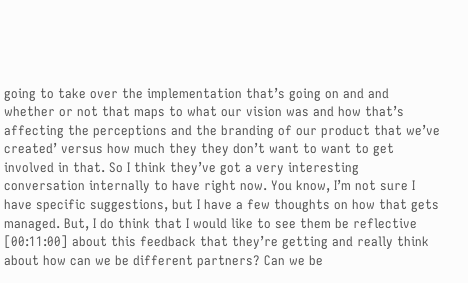going to take over the implementation that’s going on and and whether or not that maps to what our vision was and how that’s affecting the perceptions and the branding of our product that we’ve created’ versus how much they they don’t want to want to get involved in that. So I think they’ve got a very interesting conversation internally to have right now. You know, I’m not sure I have specific suggestions, but I have a few thoughts on how that gets managed. But, I do think that I would like to see them be reflective [00:11:00] about this feedback that they’re getting and really think about how can we be different partners? Can we be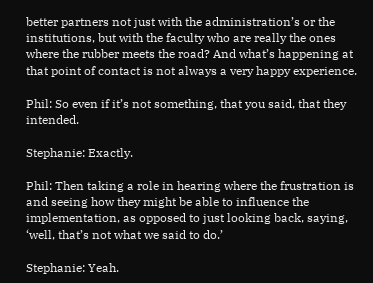better partners not just with the administration’s or the institutions, but with the faculty who are really the ones where the rubber meets the road? And what’s happening at that point of contact is not always a very happy experience.

Phil: So even if it’s not something, that you said, that they intended.

Stephanie: Exactly.

Phil: Then taking a role in hearing where the frustration is and seeing how they might be able to influence the implementation, as opposed to just looking back, saying, ‘well, that’s not what we said to do.’

Stephanie: Yeah.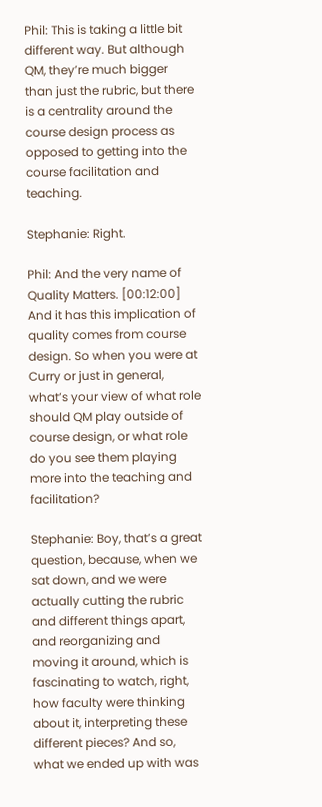Phil: This is taking a little bit different way. But although QM, they’re much bigger than just the rubric, but there is a centrality around the course design process as opposed to getting into the course facilitation and teaching.

Stephanie: Right.

Phil: And the very name of Quality Matters. [00:12:00] And it has this implication of quality comes from course design. So when you were at Curry or just in general, what’s your view of what role should QM play outside of course design, or what role do you see them playing more into the teaching and facilitation?

Stephanie: Boy, that’s a great question, because, when we sat down, and we were actually cutting the rubric and different things apart, and reorganizing and moving it around, which is fascinating to watch, right, how faculty were thinking about it, interpreting these different pieces? And so, what we ended up with was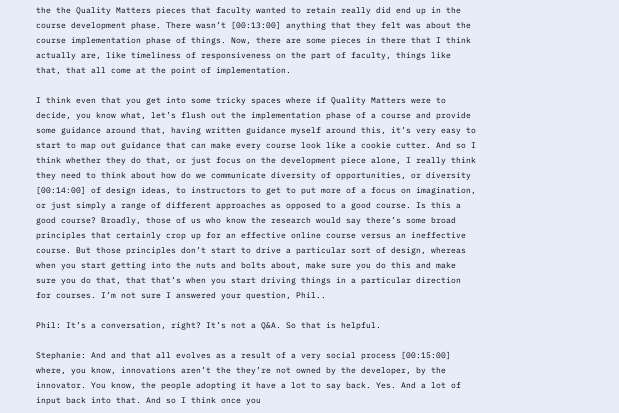the the Quality Matters pieces that faculty wanted to retain really did end up in the course development phase. There wasn’t [00:13:00] anything that they felt was about the course implementation phase of things. Now, there are some pieces in there that I think actually are, like timeliness of responsiveness on the part of faculty, things like that, that all come at the point of implementation.

I think even that you get into some tricky spaces where if Quality Matters were to decide, you know what, let’s flush out the implementation phase of a course and provide some guidance around that, having written guidance myself around this, it’s very easy to start to map out guidance that can make every course look like a cookie cutter. And so I think whether they do that, or just focus on the development piece alone, I really think they need to think about how do we communicate diversity of opportunities, or diversity [00:14:00] of design ideas, to instructors to get to put more of a focus on imagination, or just simply a range of different approaches as opposed to a good course. Is this a good course? Broadly, those of us who know the research would say there’s some broad principles that certainly crop up for an effective online course versus an ineffective course. But those principles don’t start to drive a particular sort of design, whereas when you start getting into the nuts and bolts about, make sure you do this and make sure you do that, that that’s when you start driving things in a particular direction for courses. I’m not sure I answered your question, Phil..

Phil: It’s a conversation, right? It’s not a Q&A. So that is helpful.

Stephanie: And and that all evolves as a result of a very social process [00:15:00] where, you know, innovations aren’t the they’re not owned by the developer, by the innovator. You know, the people adopting it have a lot to say back. Yes. And a lot of input back into that. And so I think once you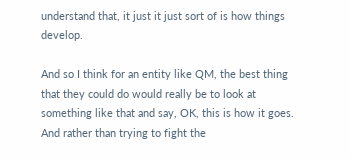understand that, it just it just sort of is how things develop.

And so I think for an entity like QM, the best thing that they could do would really be to look at something like that and say, OK, this is how it goes. And rather than trying to fight the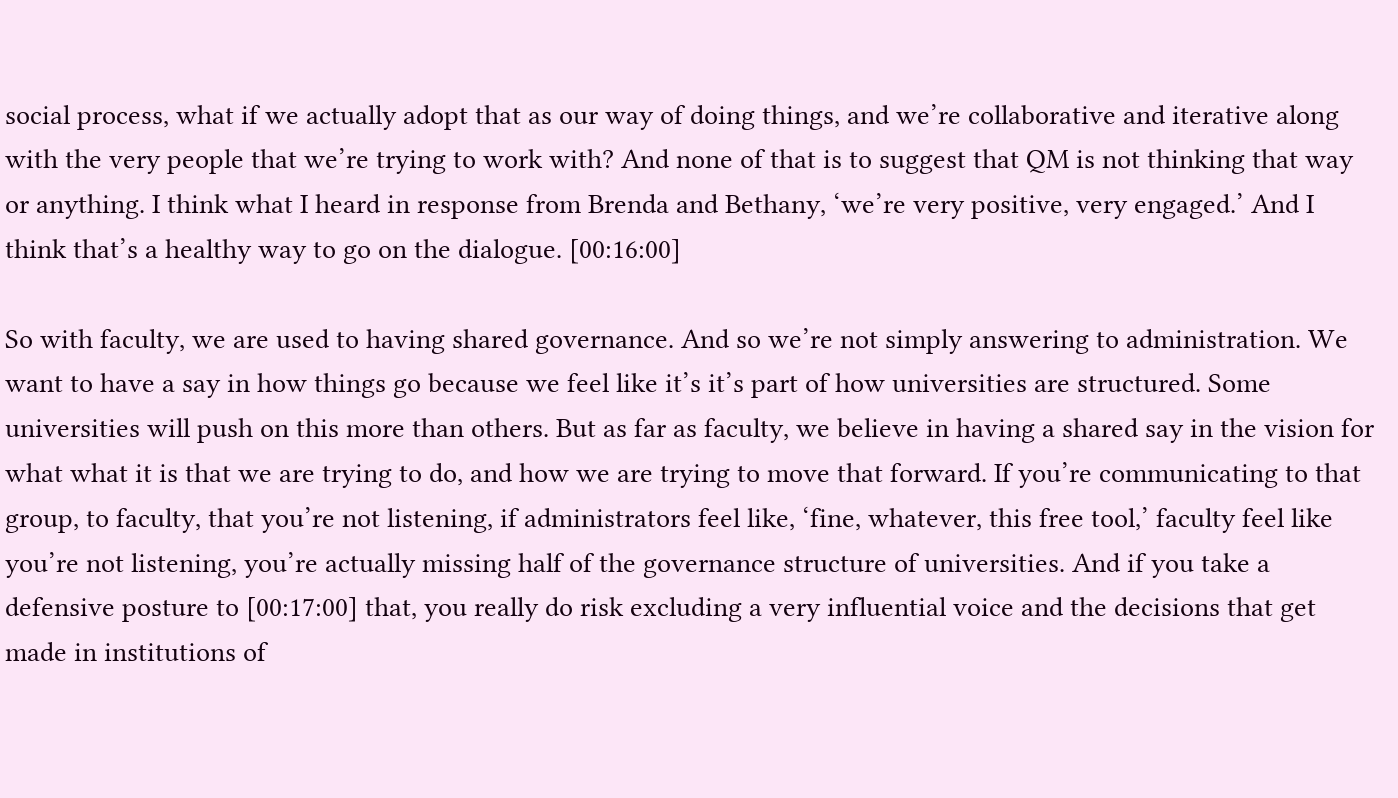social process, what if we actually adopt that as our way of doing things, and we’re collaborative and iterative along with the very people that we’re trying to work with? And none of that is to suggest that QM is not thinking that way or anything. I think what I heard in response from Brenda and Bethany, ‘we’re very positive, very engaged.’ And I think that’s a healthy way to go on the dialogue. [00:16:00]

So with faculty, we are used to having shared governance. And so we’re not simply answering to administration. We want to have a say in how things go because we feel like it’s it’s part of how universities are structured. Some universities will push on this more than others. But as far as faculty, we believe in having a shared say in the vision for what what it is that we are trying to do, and how we are trying to move that forward. If you’re communicating to that group, to faculty, that you’re not listening, if administrators feel like, ‘fine, whatever, this free tool,’ faculty feel like you’re not listening, you’re actually missing half of the governance structure of universities. And if you take a defensive posture to [00:17:00] that, you really do risk excluding a very influential voice and the decisions that get made in institutions of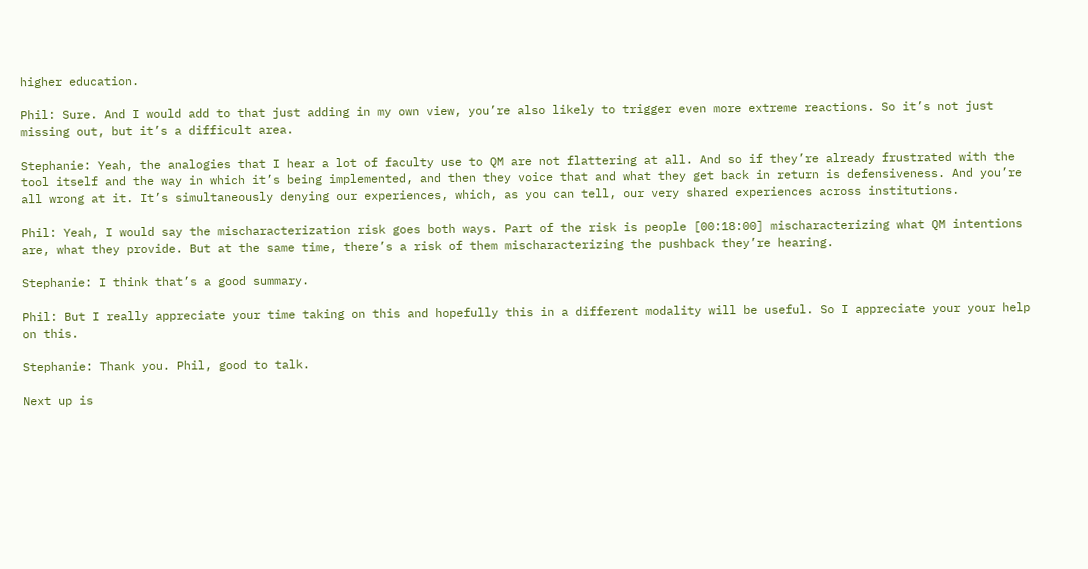higher education.

Phil: Sure. And I would add to that just adding in my own view, you’re also likely to trigger even more extreme reactions. So it’s not just missing out, but it’s a difficult area.

Stephanie: Yeah, the analogies that I hear a lot of faculty use to QM are not flattering at all. And so if they’re already frustrated with the tool itself and the way in which it’s being implemented, and then they voice that and what they get back in return is defensiveness. And you’re all wrong at it. It’s simultaneously denying our experiences, which, as you can tell, our very shared experiences across institutions.

Phil: Yeah, I would say the mischaracterization risk goes both ways. Part of the risk is people [00:18:00] mischaracterizing what QM intentions are, what they provide. But at the same time, there’s a risk of them mischaracterizing the pushback they’re hearing.

Stephanie: I think that’s a good summary.

Phil: But I really appreciate your time taking on this and hopefully this in a different modality will be useful. So I appreciate your your help on this.

Stephanie: Thank you. Phil, good to talk.

Next up is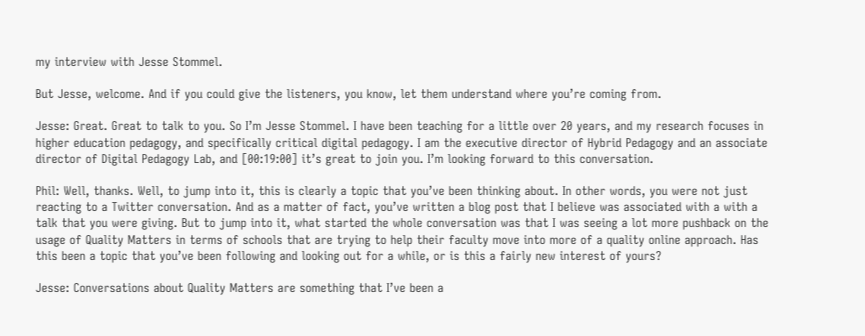my interview with Jesse Stommel.

But Jesse, welcome. And if you could give the listeners, you know, let them understand where you’re coming from.

Jesse: Great. Great to talk to you. So I’m Jesse Stommel. I have been teaching for a little over 20 years, and my research focuses in higher education pedagogy, and specifically critical digital pedagogy. I am the executive director of Hybrid Pedagogy and an associate director of Digital Pedagogy Lab, and [00:19:00] it’s great to join you. I’m looking forward to this conversation.

Phil: Well, thanks. Well, to jump into it, this is clearly a topic that you’ve been thinking about. In other words, you were not just reacting to a Twitter conversation. And as a matter of fact, you’ve written a blog post that I believe was associated with a with a talk that you were giving. But to jump into it, what started the whole conversation was that I was seeing a lot more pushback on the usage of Quality Matters in terms of schools that are trying to help their faculty move into more of a quality online approach. Has this been a topic that you’ve been following and looking out for a while, or is this a fairly new interest of yours?

Jesse: Conversations about Quality Matters are something that I’ve been a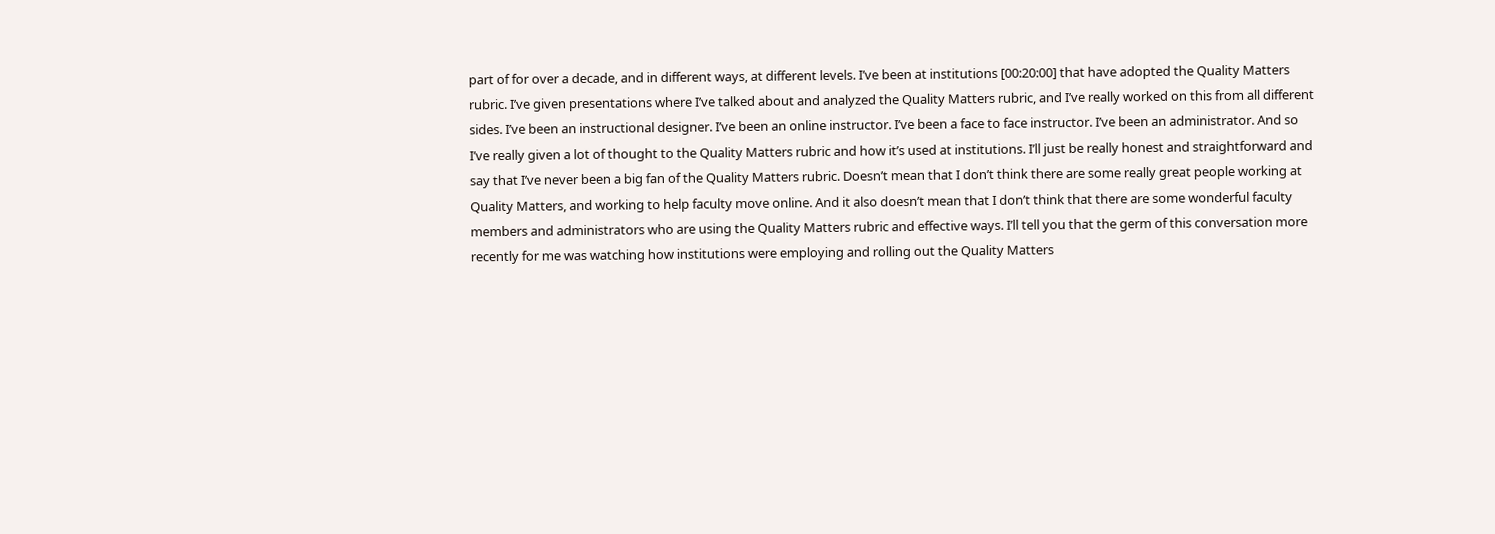part of for over a decade, and in different ways, at different levels. I’ve been at institutions [00:20:00] that have adopted the Quality Matters rubric. I’ve given presentations where I’ve talked about and analyzed the Quality Matters rubric, and I’ve really worked on this from all different sides. I’ve been an instructional designer. I’ve been an online instructor. I’ve been a face to face instructor. I’ve been an administrator. And so I’ve really given a lot of thought to the Quality Matters rubric and how it’s used at institutions. I’ll just be really honest and straightforward and say that I’ve never been a big fan of the Quality Matters rubric. Doesn’t mean that I don’t think there are some really great people working at Quality Matters, and working to help faculty move online. And it also doesn’t mean that I don’t think that there are some wonderful faculty members and administrators who are using the Quality Matters rubric and effective ways. I’ll tell you that the germ of this conversation more recently for me was watching how institutions were employing and rolling out the Quality Matters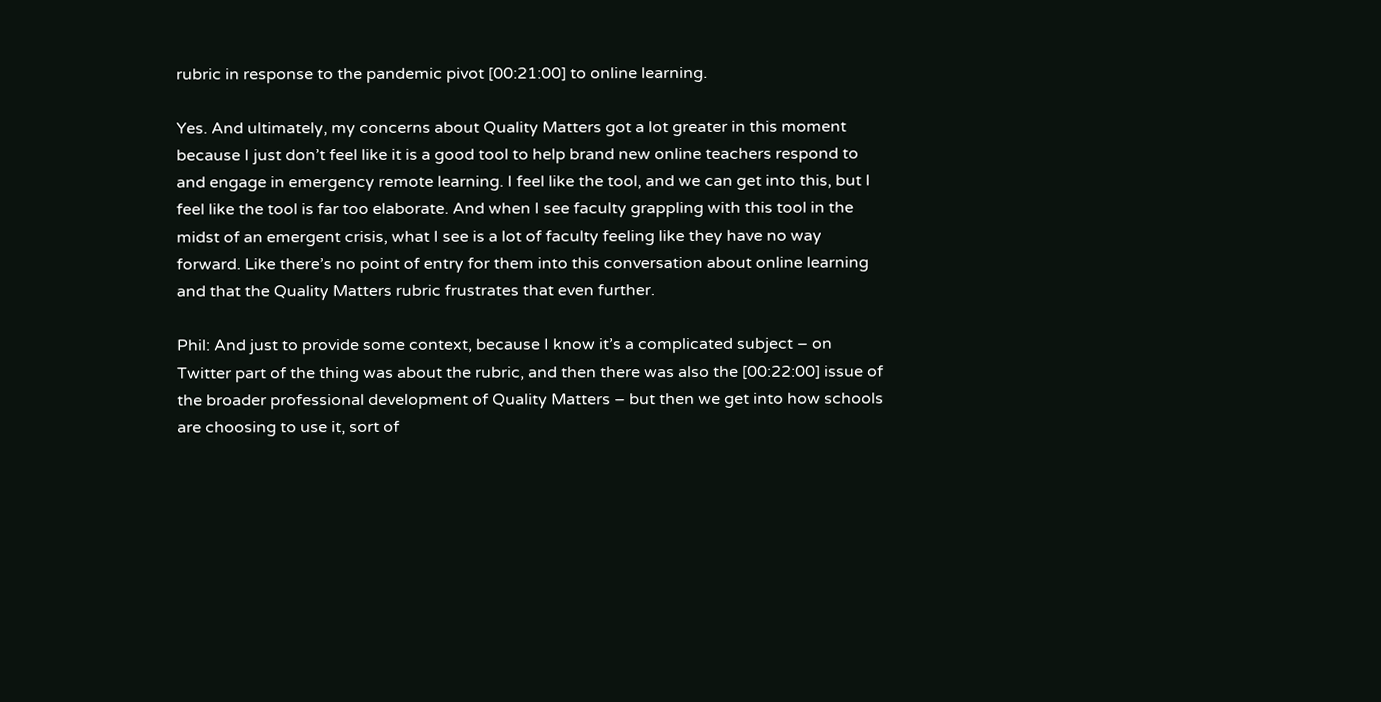rubric in response to the pandemic pivot [00:21:00] to online learning.

Yes. And ultimately, my concerns about Quality Matters got a lot greater in this moment because I just don’t feel like it is a good tool to help brand new online teachers respond to and engage in emergency remote learning. I feel like the tool, and we can get into this, but I feel like the tool is far too elaborate. And when I see faculty grappling with this tool in the midst of an emergent crisis, what I see is a lot of faculty feeling like they have no way forward. Like there’s no point of entry for them into this conversation about online learning and that the Quality Matters rubric frustrates that even further.

Phil: And just to provide some context, because I know it’s a complicated subject – on Twitter part of the thing was about the rubric, and then there was also the [00:22:00] issue of the broader professional development of Quality Matters – but then we get into how schools are choosing to use it, sort of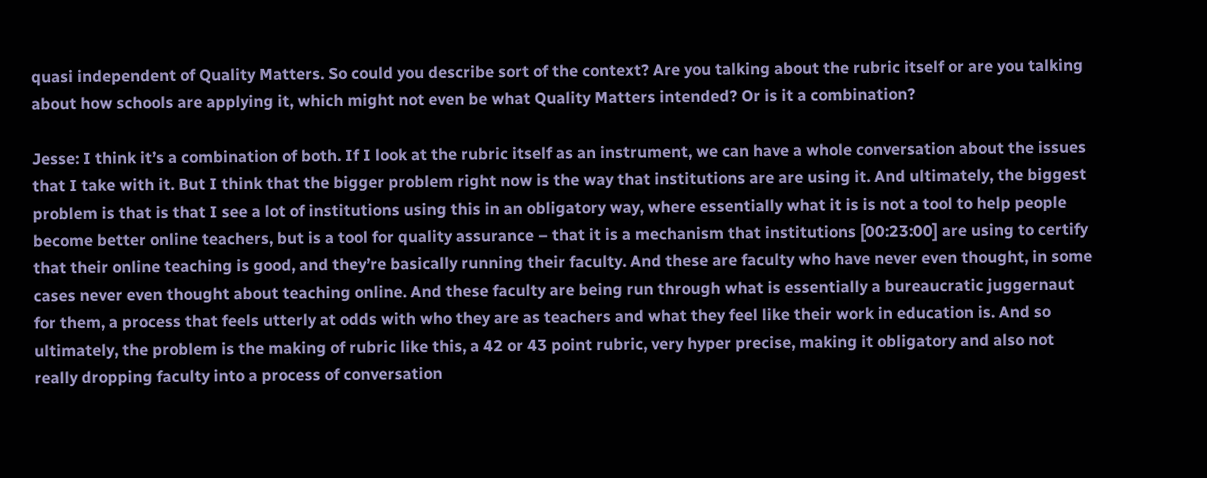quasi independent of Quality Matters. So could you describe sort of the context? Are you talking about the rubric itself or are you talking about how schools are applying it, which might not even be what Quality Matters intended? Or is it a combination?

Jesse: I think it’s a combination of both. If I look at the rubric itself as an instrument, we can have a whole conversation about the issues that I take with it. But I think that the bigger problem right now is the way that institutions are are using it. And ultimately, the biggest problem is that is that I see a lot of institutions using this in an obligatory way, where essentially what it is is not a tool to help people become better online teachers, but is a tool for quality assurance – that it is a mechanism that institutions [00:23:00] are using to certify that their online teaching is good, and they’re basically running their faculty. And these are faculty who have never even thought, in some cases never even thought about teaching online. And these faculty are being run through what is essentially a bureaucratic juggernaut for them, a process that feels utterly at odds with who they are as teachers and what they feel like their work in education is. And so ultimately, the problem is the making of rubric like this, a 42 or 43 point rubric, very hyper precise, making it obligatory and also not really dropping faculty into a process of conversation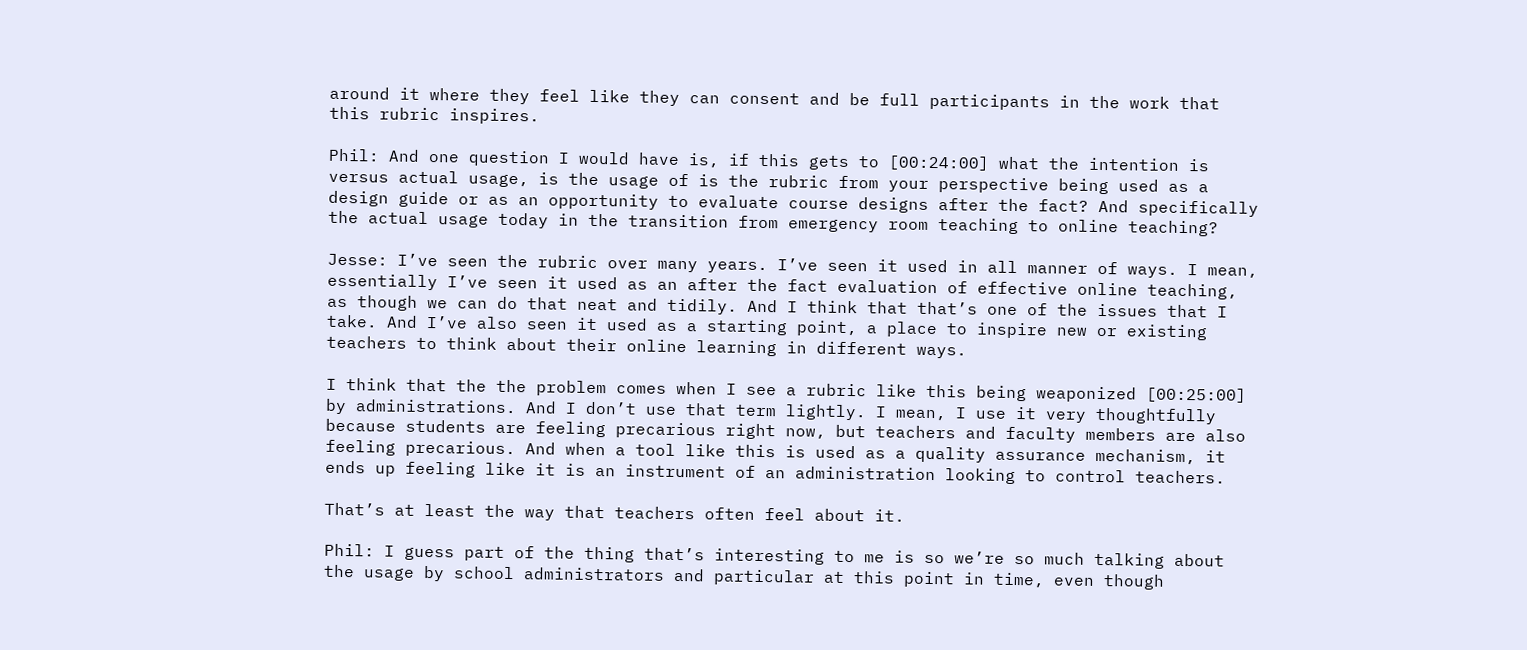around it where they feel like they can consent and be full participants in the work that this rubric inspires.

Phil: And one question I would have is, if this gets to [00:24:00] what the intention is versus actual usage, is the usage of is the rubric from your perspective being used as a design guide or as an opportunity to evaluate course designs after the fact? And specifically the actual usage today in the transition from emergency room teaching to online teaching?

Jesse: I’ve seen the rubric over many years. I’ve seen it used in all manner of ways. I mean, essentially I’ve seen it used as an after the fact evaluation of effective online teaching, as though we can do that neat and tidily. And I think that that’s one of the issues that I take. And I’ve also seen it used as a starting point, a place to inspire new or existing teachers to think about their online learning in different ways.

I think that the the problem comes when I see a rubric like this being weaponized [00:25:00] by administrations. And I don’t use that term lightly. I mean, I use it very thoughtfully because students are feeling precarious right now, but teachers and faculty members are also feeling precarious. And when a tool like this is used as a quality assurance mechanism, it ends up feeling like it is an instrument of an administration looking to control teachers.

That’s at least the way that teachers often feel about it.

Phil: I guess part of the thing that’s interesting to me is so we’re so much talking about the usage by school administrators and particular at this point in time, even though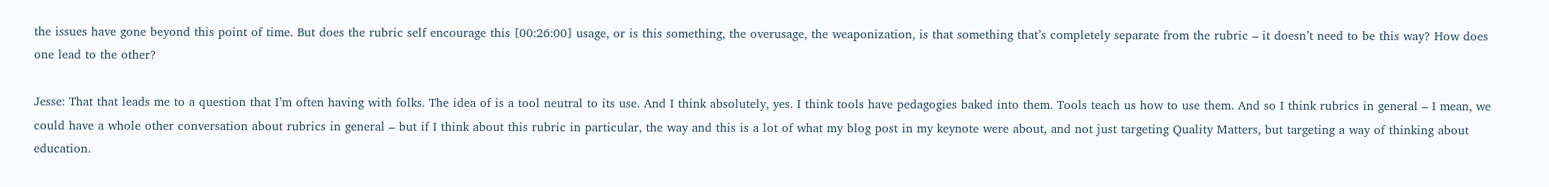the issues have gone beyond this point of time. But does the rubric self encourage this [00:26:00] usage, or is this something, the overusage, the weaponization, is that something that’s completely separate from the rubric – it doesn’t need to be this way? How does one lead to the other?

Jesse: That that leads me to a question that I’m often having with folks. The idea of is a tool neutral to its use. And I think absolutely, yes. I think tools have pedagogies baked into them. Tools teach us how to use them. And so I think rubrics in general – I mean, we could have a whole other conversation about rubrics in general – but if I think about this rubric in particular, the way and this is a lot of what my blog post in my keynote were about, and not just targeting Quality Matters, but targeting a way of thinking about education.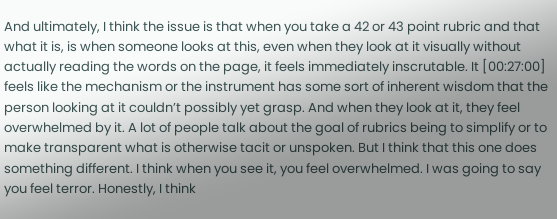And ultimately, I think the issue is that when you take a 42 or 43 point rubric and that what it is, is when someone looks at this, even when they look at it visually without actually reading the words on the page, it feels immediately inscrutable. It [00:27:00] feels like the mechanism or the instrument has some sort of inherent wisdom that the person looking at it couldn’t possibly yet grasp. And when they look at it, they feel overwhelmed by it. A lot of people talk about the goal of rubrics being to simplify or to make transparent what is otherwise tacit or unspoken. But I think that this one does something different. I think when you see it, you feel overwhelmed. I was going to say you feel terror. Honestly, I think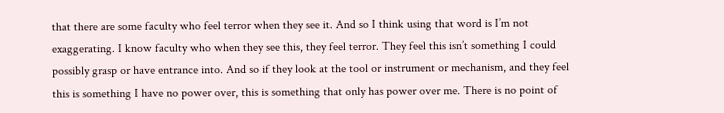that there are some faculty who feel terror when they see it. And so I think using that word is I’m not exaggerating. I know faculty who when they see this, they feel terror. They feel this isn’t something I could possibly grasp or have entrance into. And so if they look at the tool or instrument or mechanism, and they feel this is something I have no power over, this is something that only has power over me. There is no point of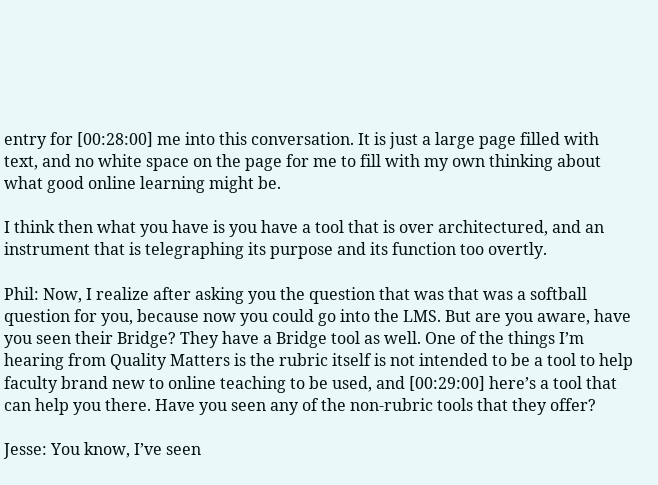entry for [00:28:00] me into this conversation. It is just a large page filled with text, and no white space on the page for me to fill with my own thinking about what good online learning might be.

I think then what you have is you have a tool that is over architectured, and an instrument that is telegraphing its purpose and its function too overtly.

Phil: Now, I realize after asking you the question that was that was a softball question for you, because now you could go into the LMS. But are you aware, have you seen their Bridge? They have a Bridge tool as well. One of the things I’m hearing from Quality Matters is the rubric itself is not intended to be a tool to help faculty brand new to online teaching to be used, and [00:29:00] here’s a tool that can help you there. Have you seen any of the non-rubric tools that they offer?

Jesse: You know, I’ve seen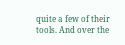quite a few of their tools. And over the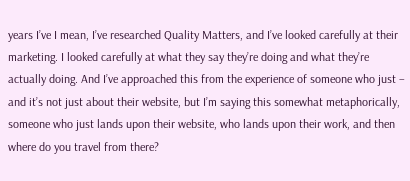years I’ve I mean, I’ve researched Quality Matters, and I’ve looked carefully at their marketing. I looked carefully at what they say they’re doing and what they’re actually doing. And I’ve approached this from the experience of someone who just – and it’s not just about their website, but I’m saying this somewhat metaphorically, someone who just lands upon their website, who lands upon their work, and then where do you travel from there?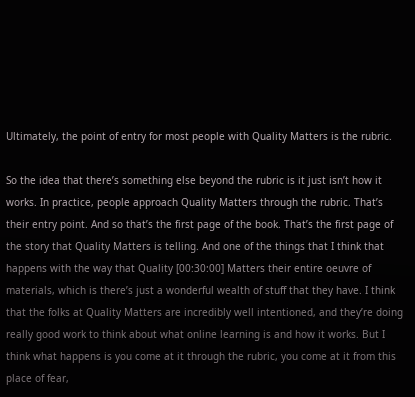Ultimately, the point of entry for most people with Quality Matters is the rubric.

So the idea that there’s something else beyond the rubric is it just isn’t how it works. In practice, people approach Quality Matters through the rubric. That’s their entry point. And so that’s the first page of the book. That’s the first page of the story that Quality Matters is telling. And one of the things that I think that happens with the way that Quality [00:30:00] Matters their entire oeuvre of materials, which is there’s just a wonderful wealth of stuff that they have. I think that the folks at Quality Matters are incredibly well intentioned, and they’re doing really good work to think about what online learning is and how it works. But I think what happens is you come at it through the rubric, you come at it from this place of fear,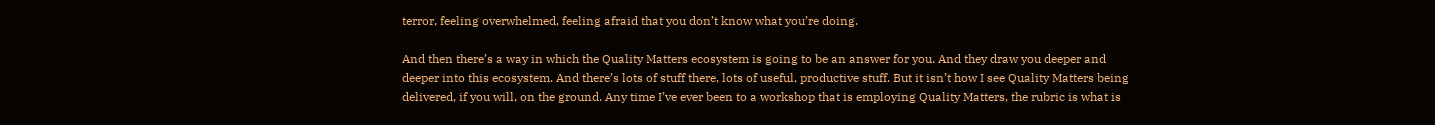terror, feeling overwhelmed, feeling afraid that you don’t know what you’re doing.

And then there’s a way in which the Quality Matters ecosystem is going to be an answer for you. And they draw you deeper and deeper into this ecosystem. And there’s lots of stuff there, lots of useful, productive stuff. But it isn’t how I see Quality Matters being delivered, if you will, on the ground. Any time I’ve ever been to a workshop that is employing Quality Matters, the rubric is what is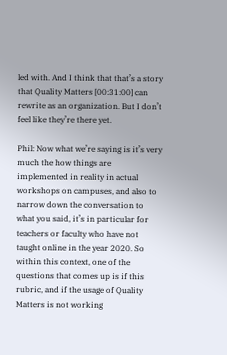led with. And I think that that’s a story that Quality Matters [00:31:00] can rewrite as an organization. But I don’t feel like they’re there yet.

Phil: Now what we’re saying is it’s very much the how things are implemented in reality in actual workshops on campuses, and also to narrow down the conversation to what you said, it’s in particular for teachers or faculty who have not taught online in the year 2020. So within this context, one of the questions that comes up is if this rubric, and if the usage of Quality Matters is not working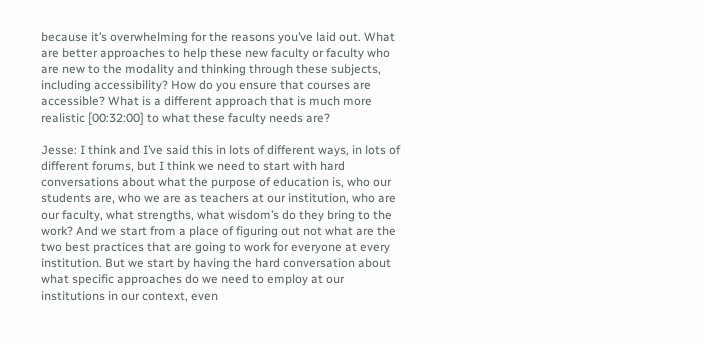because it’s overwhelming for the reasons you’ve laid out. What are better approaches to help these new faculty or faculty who are new to the modality and thinking through these subjects, including accessibility? How do you ensure that courses are accessible? What is a different approach that is much more realistic [00:32:00] to what these faculty needs are?

Jesse: I think and I’ve said this in lots of different ways, in lots of different forums, but I think we need to start with hard conversations about what the purpose of education is, who our students are, who we are as teachers at our institution, who are our faculty, what strengths, what wisdom’s do they bring to the work? And we start from a place of figuring out not what are the two best practices that are going to work for everyone at every institution. But we start by having the hard conversation about what specific approaches do we need to employ at our institutions in our context, even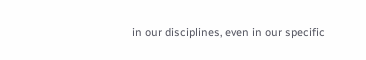in our disciplines, even in our specific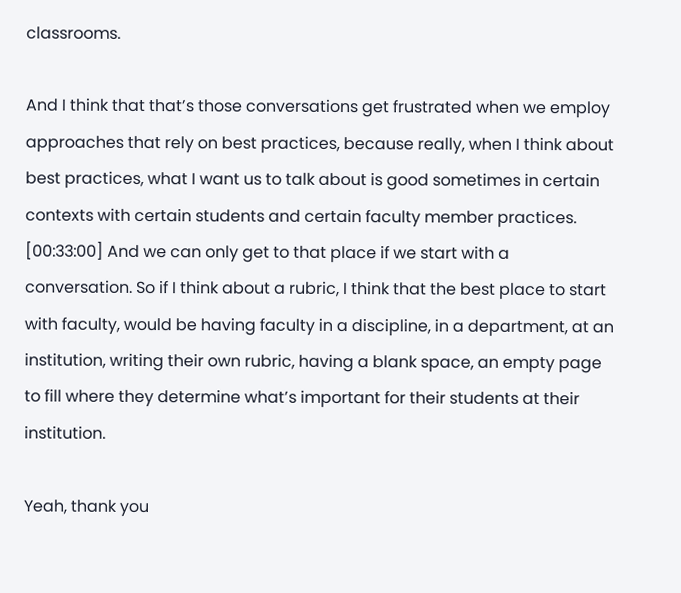classrooms.

And I think that that’s those conversations get frustrated when we employ approaches that rely on best practices, because really, when I think about best practices, what I want us to talk about is good sometimes in certain contexts with certain students and certain faculty member practices. [00:33:00] And we can only get to that place if we start with a conversation. So if I think about a rubric, I think that the best place to start with faculty, would be having faculty in a discipline, in a department, at an institution, writing their own rubric, having a blank space, an empty page to fill where they determine what’s important for their students at their institution.

Yeah, thank you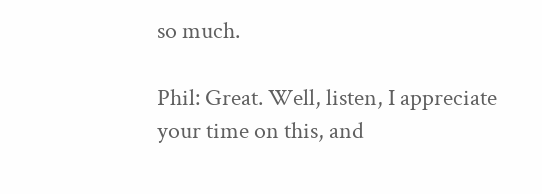so much.

Phil: Great. Well, listen, I appreciate your time on this, and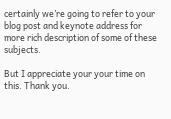certainly we’re going to refer to your blog post and keynote address for more rich description of some of these subjects.

But I appreciate your your time on this. Thank you.